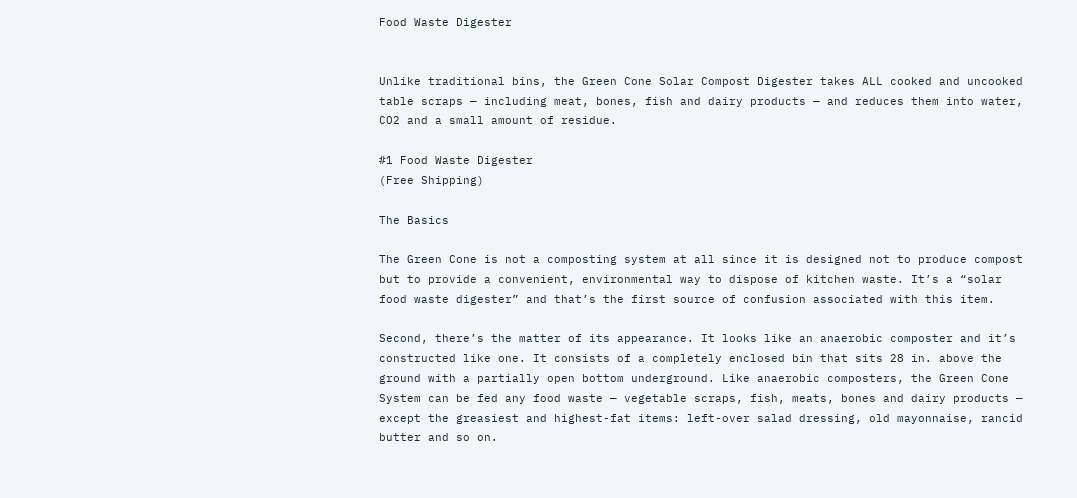Food Waste Digester


Unlike traditional bins, the Green Cone Solar Compost Digester takes ALL cooked and uncooked table scraps — including meat, bones, fish and dairy products — and reduces them into water, CO2 and a small amount of residue.

#1 Food Waste Digester
(Free Shipping)

The Basics

The Green Cone is not a composting system at all since it is designed not to produce compost but to provide a convenient, environmental way to dispose of kitchen waste. It’s a “solar food waste digester” and that’s the first source of confusion associated with this item.

Second, there’s the matter of its appearance. It looks like an anaerobic composter and it’s constructed like one. It consists of a completely enclosed bin that sits 28 in. above the ground with a partially open bottom underground. Like anaerobic composters, the Green Cone System can be fed any food waste — vegetable scraps, fish, meats, bones and dairy products — except the greasiest and highest-fat items: left-over salad dressing, old mayonnaise, rancid butter and so on.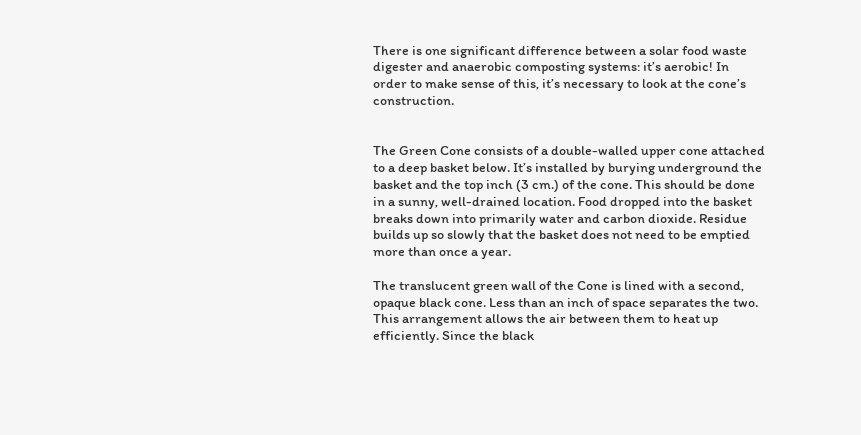There is one significant difference between a solar food waste digester and anaerobic composting systems: it’s aerobic! In order to make sense of this, it’s necessary to look at the cone’s construction.


The Green Cone consists of a double-walled upper cone attached to a deep basket below. It’s installed by burying underground the basket and the top inch (3 cm.) of the cone. This should be done in a sunny, well-drained location. Food dropped into the basket breaks down into primarily water and carbon dioxide. Residue builds up so slowly that the basket does not need to be emptied more than once a year.

The translucent green wall of the Cone is lined with a second, opaque black cone. Less than an inch of space separates the two. This arrangement allows the air between them to heat up efficiently. Since the black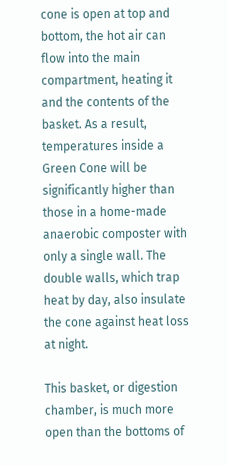cone is open at top and bottom, the hot air can flow into the main compartment, heating it and the contents of the basket. As a result, temperatures inside a Green Cone will be significantly higher than those in a home-made anaerobic composter with only a single wall. The double walls, which trap heat by day, also insulate the cone against heat loss at night.

This basket, or digestion chamber, is much more open than the bottoms of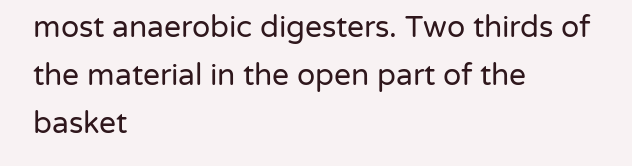most anaerobic digesters. Two thirds of the material in the open part of the basket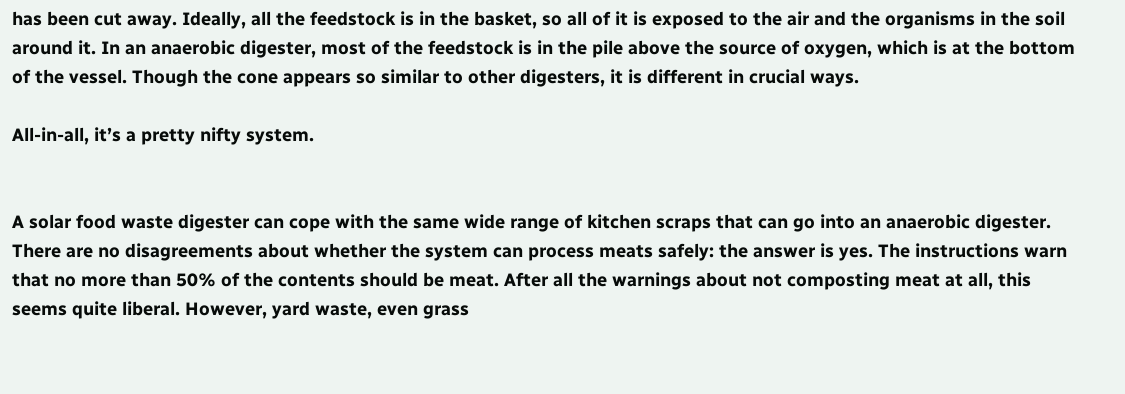has been cut away. Ideally, all the feedstock is in the basket, so all of it is exposed to the air and the organisms in the soil around it. In an anaerobic digester, most of the feedstock is in the pile above the source of oxygen, which is at the bottom of the vessel. Though the cone appears so similar to other digesters, it is different in crucial ways.

All-in-all, it’s a pretty nifty system.


A solar food waste digester can cope with the same wide range of kitchen scraps that can go into an anaerobic digester. There are no disagreements about whether the system can process meats safely: the answer is yes. The instructions warn that no more than 50% of the contents should be meat. After all the warnings about not composting meat at all, this seems quite liberal. However, yard waste, even grass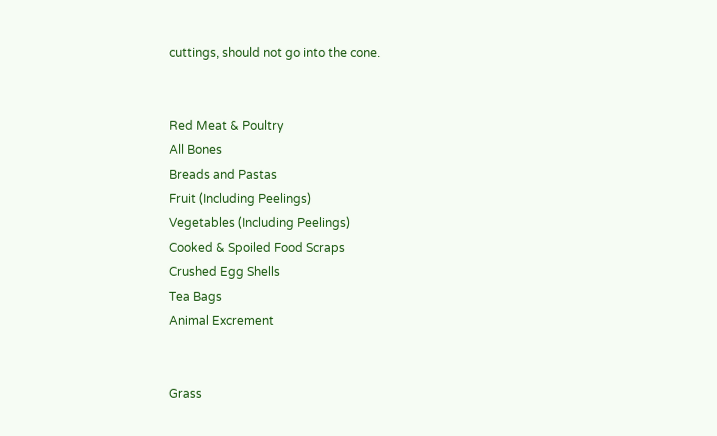cuttings, should not go into the cone.


Red Meat & Poultry
All Bones
Breads and Pastas
Fruit (Including Peelings)
Vegetables (Including Peelings)
Cooked & Spoiled Food Scraps
Crushed Egg Shells
Tea Bags
Animal Excrement


Grass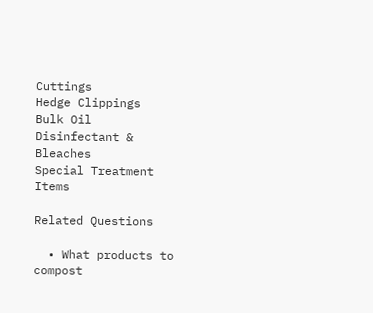Cuttings
Hedge Clippings
Bulk Oil
Disinfectant & Bleaches
Special Treatment Items

Related Questions

  • What products to compost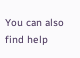You can also find help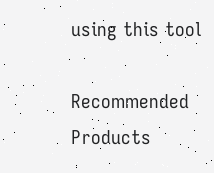using this tool

Recommended Products